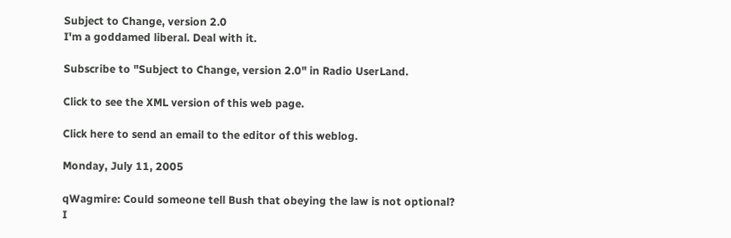Subject to Change, version 2.0
I'm a goddamed liberal. Deal with it.

Subscribe to "Subject to Change, version 2.0" in Radio UserLand.

Click to see the XML version of this web page.

Click here to send an email to the editor of this weblog.

Monday, July 11, 2005

qWagmire: Could someone tell Bush that obeying the law is not optional?
I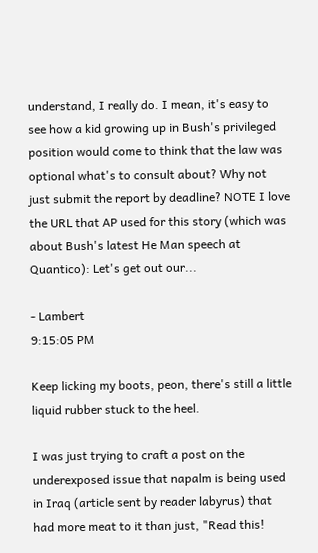understand, I really do. I mean, it's easy to see how a kid growing up in Bush's privileged position would come to think that the law was optional what's to consult about? Why not just submit the report by deadline? NOTE I love the URL that AP used for this story (which was about Bush's latest He Man speech at Quantico): Let's get out our...

- Lambert
9:15:05 PM

Keep licking my boots, peon, there's still a little liquid rubber stuck to the heel.

I was just trying to craft a post on the underexposed issue that napalm is being used in Iraq (article sent by reader labyrus) that had more meat to it than just, "Read this!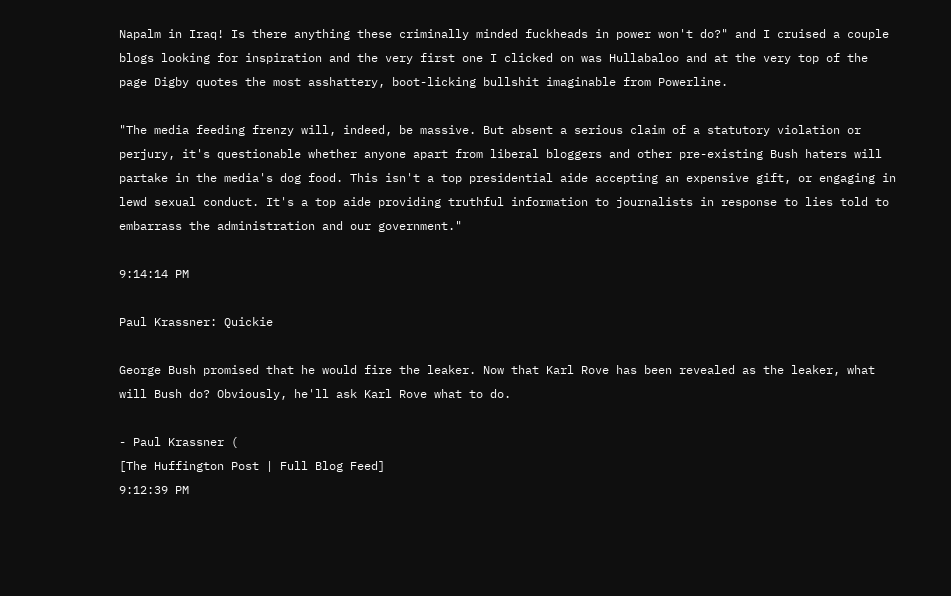Napalm in Iraq! Is there anything these criminally minded fuckheads in power won't do?" and I cruised a couple blogs looking for inspiration and the very first one I clicked on was Hullabaloo and at the very top of the page Digby quotes the most asshattery, boot-licking bullshit imaginable from Powerline.

"The media feeding frenzy will, indeed, be massive. But absent a serious claim of a statutory violation or perjury, it's questionable whether anyone apart from liberal bloggers and other pre-existing Bush haters will partake in the media's dog food. This isn't a top presidential aide accepting an expensive gift, or engaging in lewd sexual conduct. It's a top aide providing truthful information to journalists in response to lies told to embarrass the administration and our government."

9:14:14 PM

Paul Krassner: Quickie

George Bush promised that he would fire the leaker. Now that Karl Rove has been revealed as the leaker, what will Bush do? Obviously, he'll ask Karl Rove what to do.

- Paul Krassner (
[The Huffington Post | Full Blog Feed]
9:12:39 PM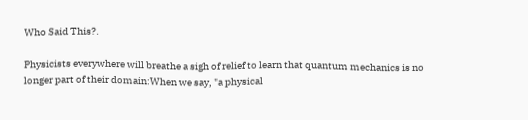Who Said This?.

Physicists everywhere will breathe a sigh of relief to learn that quantum mechanics is no longer part of their domain:When we say, "a physical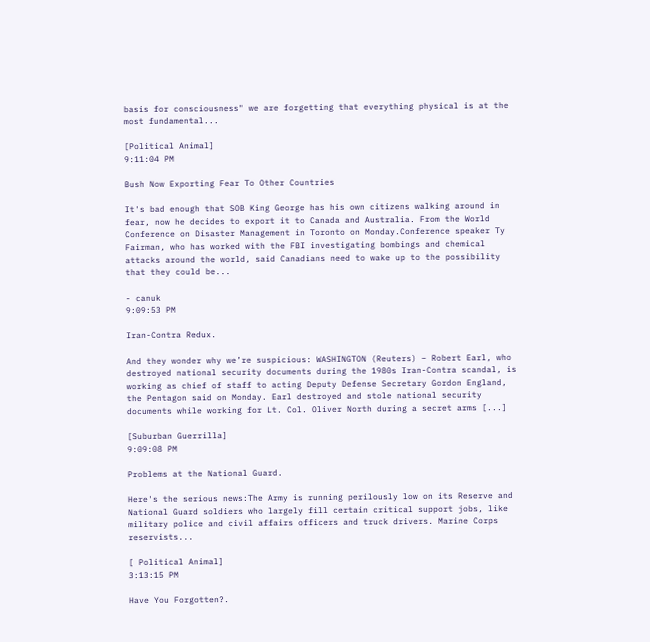basis for consciousness" we are forgetting that everything physical is at the most fundamental...

[Political Animal]
9:11:04 PM

Bush Now Exporting Fear To Other Countries

It's bad enough that SOB King George has his own citizens walking around in fear, now he decides to export it to Canada and Australia. From the World Conference on Disaster Management in Toronto on Monday.Conference speaker Ty Fairman, who has worked with the FBI investigating bombings and chemical attacks around the world, said Canadians need to wake up to the possibility that they could be...

- canuk
9:09:53 PM

Iran-Contra Redux.

And they wonder why we’re suspicious: WASHINGTON (Reuters) – Robert Earl, who destroyed national security documents during the 1980s Iran-Contra scandal, is working as chief of staff to acting Deputy Defense Secretary Gordon England, the Pentagon said on Monday. Earl destroyed and stole national security documents while working for Lt. Col. Oliver North during a secret arms [...]

[Suburban Guerrilla]
9:09:08 PM

Problems at the National Guard.

Here's the serious news:The Army is running perilously low on its Reserve and National Guard soldiers who largely fill certain critical support jobs, like military police and civil affairs officers and truck drivers. Marine Corps reservists...

[ Political Animal]
3:13:15 PM

Have You Forgotten?.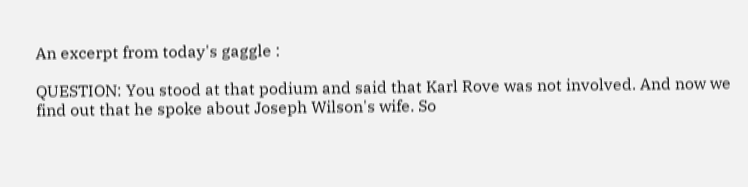An excerpt from today's gaggle :

QUESTION: You stood at that podium and said that Karl Rove was not involved. And now we find out that he spoke about Joseph Wilson's wife. So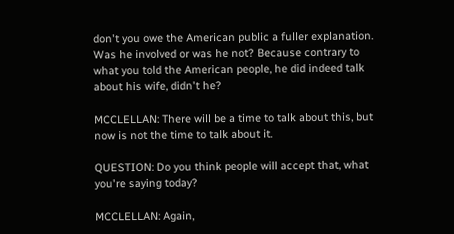don't you owe the American public a fuller explanation. Was he involved or was he not? Because contrary to what you told the American people, he did indeed talk about his wife, didn't he?

MCCLELLAN: There will be a time to talk about this, but now is not the time to talk about it.

QUESTION: Do you think people will accept that, what you're saying today?

MCCLELLAN: Again,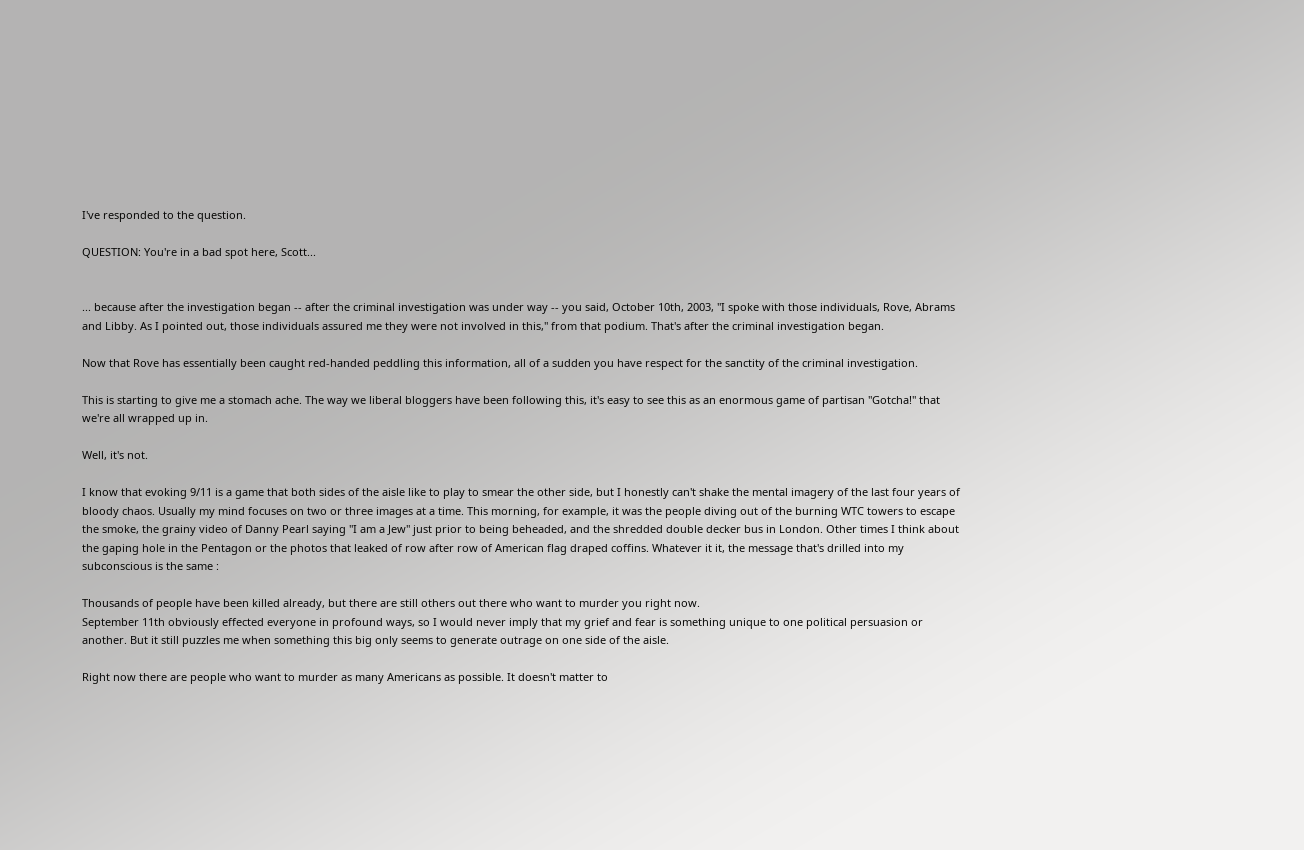I've responded to the question.

QUESTION: You're in a bad spot here, Scott...


... because after the investigation began -- after the criminal investigation was under way -- you said, October 10th, 2003, "I spoke with those individuals, Rove, Abrams and Libby. As I pointed out, those individuals assured me they were not involved in this," from that podium. That's after the criminal investigation began.

Now that Rove has essentially been caught red-handed peddling this information, all of a sudden you have respect for the sanctity of the criminal investigation.

This is starting to give me a stomach ache. The way we liberal bloggers have been following this, it's easy to see this as an enormous game of partisan "Gotcha!" that we're all wrapped up in.

Well, it's not.

I know that evoking 9/11 is a game that both sides of the aisle like to play to smear the other side, but I honestly can't shake the mental imagery of the last four years of bloody chaos. Usually my mind focuses on two or three images at a time. This morning, for example, it was the people diving out of the burning WTC towers to escape the smoke, the grainy video of Danny Pearl saying "I am a Jew" just prior to being beheaded, and the shredded double decker bus in London. Other times I think about the gaping hole in the Pentagon or the photos that leaked of row after row of American flag draped coffins. Whatever it it, the message that's drilled into my subconscious is the same :

Thousands of people have been killed already, but there are still others out there who want to murder you right now.
September 11th obviously effected everyone in profound ways, so I would never imply that my grief and fear is something unique to one political persuasion or another. But it still puzzles me when something this big only seems to generate outrage on one side of the aisle.

Right now there are people who want to murder as many Americans as possible. It doesn't matter to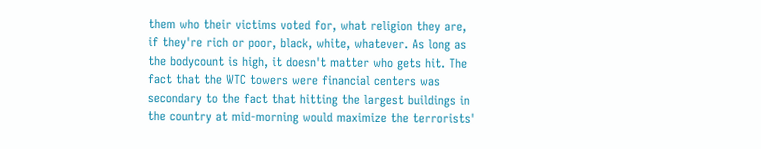them who their victims voted for, what religion they are, if they're rich or poor, black, white, whatever. As long as the bodycount is high, it doesn't matter who gets hit. The fact that the WTC towers were financial centers was secondary to the fact that hitting the largest buildings in the country at mid-morning would maximize the terrorists'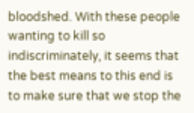bloodshed. With these people wanting to kill so indiscriminately, it seems that the best means to this end is to make sure that we stop the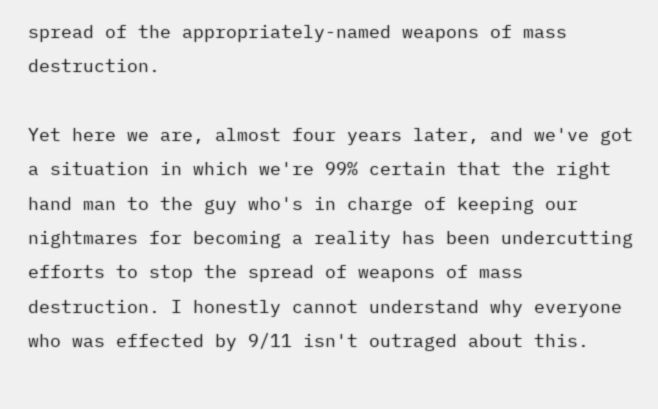spread of the appropriately-named weapons of mass destruction.

Yet here we are, almost four years later, and we've got a situation in which we're 99% certain that the right hand man to the guy who's in charge of keeping our nightmares for becoming a reality has been undercutting efforts to stop the spread of weapons of mass destruction. I honestly cannot understand why everyone who was effected by 9/11 isn't outraged about this.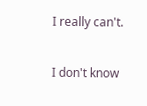I really can't.

I don't know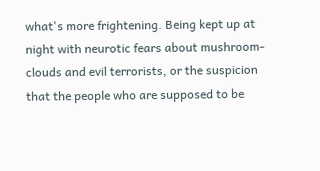what's more frightening. Being kept up at night with neurotic fears about mushroom-clouds and evil terrorists, or the suspicion that the people who are supposed to be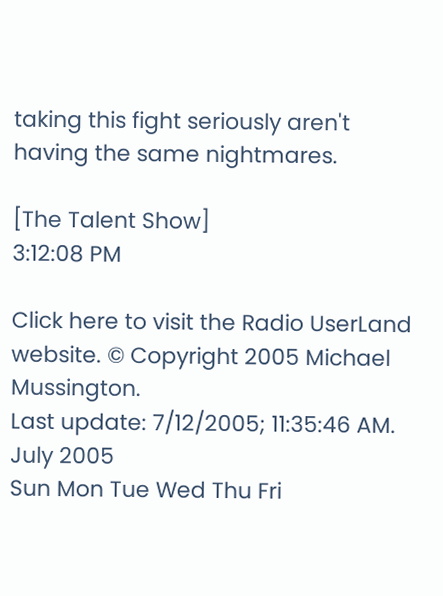taking this fight seriously aren't having the same nightmares.

[The Talent Show]
3:12:08 PM

Click here to visit the Radio UserLand website. © Copyright 2005 Michael Mussington.
Last update: 7/12/2005; 11:35:46 AM.
July 2005
Sun Mon Tue Wed Thu Fri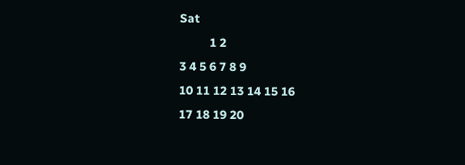Sat
          1 2
3 4 5 6 7 8 9
10 11 12 13 14 15 16
17 18 19 20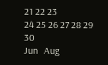21 22 23
24 25 26 27 28 29 30
Jun   Aug